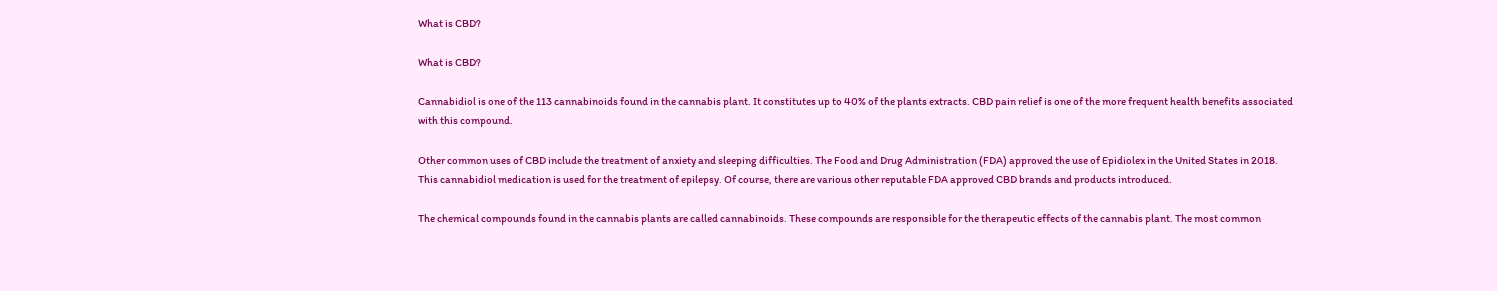What is CBD?

What is CBD?

Cannabidiol is one of the 113 cannabinoids found in the cannabis plant. It constitutes up to 40% of the plants extracts. CBD pain relief is one of the more frequent health benefits associated with this compound.

Other common uses of CBD include the treatment of anxiety and sleeping difficulties. The Food and Drug Administration (FDA) approved the use of Epidiolex in the United States in 2018. This cannabidiol medication is used for the treatment of epilepsy. Of course, there are various other reputable FDA approved CBD brands and products introduced.

The chemical compounds found in the cannabis plants are called cannabinoids. These compounds are responsible for the therapeutic effects of the cannabis plant. The most common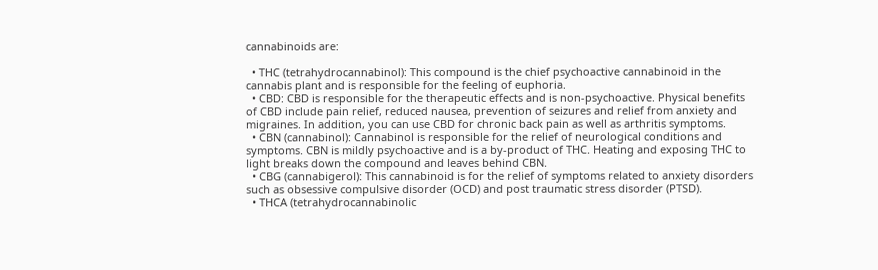cannabinoids are:

  • THC (tetrahydrocannabinol): This compound is the chief psychoactive cannabinoid in the cannabis plant and is responsible for the feeling of euphoria.
  • CBD: CBD is responsible for the therapeutic effects and is non-psychoactive. Physical benefits of CBD include pain relief, reduced nausea, prevention of seizures and relief from anxiety and migraines. In addition, you can use CBD for chronic back pain as well as arthritis symptoms.
  • CBN (cannabinol): Cannabinol is responsible for the relief of neurological conditions and symptoms. CBN is mildly psychoactive and is a by-product of THC. Heating and exposing THC to light breaks down the compound and leaves behind CBN.
  • CBG (cannabigerol): This cannabinoid is for the relief of symptoms related to anxiety disorders such as obsessive compulsive disorder (OCD) and post traumatic stress disorder (PTSD).
  • THCA (tetrahydrocannabinolic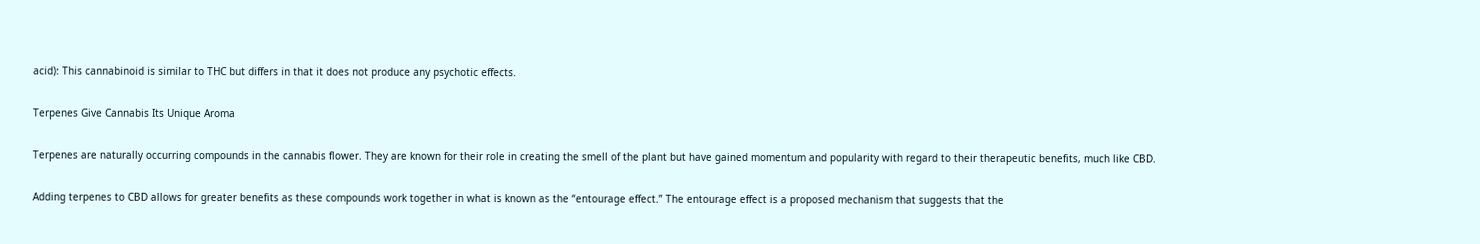acid): This cannabinoid is similar to THC but differs in that it does not produce any psychotic effects.

Terpenes Give Cannabis Its Unique Aroma

Terpenes are naturally occurring compounds in the cannabis flower. They are known for their role in creating the smell of the plant but have gained momentum and popularity with regard to their therapeutic benefits, much like CBD.

Adding terpenes to CBD allows for greater benefits as these compounds work together in what is known as the “entourage effect.” The entourage effect is a proposed mechanism that suggests that the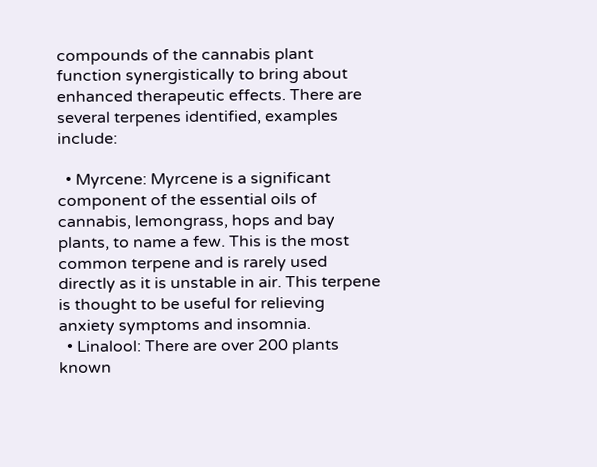compounds of the cannabis plant function synergistically to bring about enhanced therapeutic effects. There are several terpenes identified, examples include:

  • Myrcene: Myrcene is a significant component of the essential oils of cannabis, lemongrass, hops and bay plants, to name a few. This is the most common terpene and is rarely used directly as it is unstable in air. This terpene is thought to be useful for relieving anxiety symptoms and insomnia.
  • Linalool: There are over 200 plants known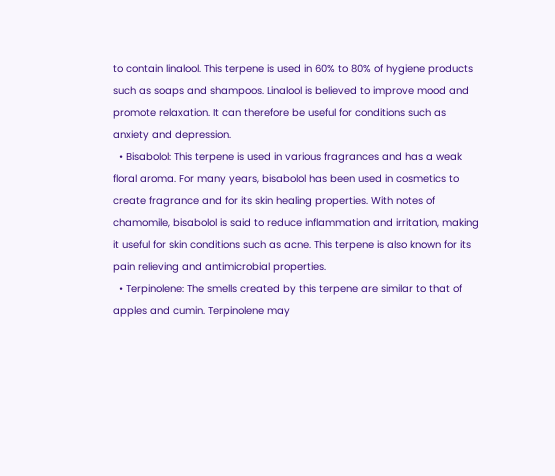to contain linalool. This terpene is used in 60% to 80% of hygiene products such as soaps and shampoos. Linalool is believed to improve mood and promote relaxation. It can therefore be useful for conditions such as anxiety and depression.
  • Bisabolol: This terpene is used in various fragrances and has a weak floral aroma. For many years, bisabolol has been used in cosmetics to create fragrance and for its skin healing properties. With notes of chamomile, bisabolol is said to reduce inflammation and irritation, making it useful for skin conditions such as acne. This terpene is also known for its pain relieving and antimicrobial properties.
  • Terpinolene: The smells created by this terpene are similar to that of apples and cumin. Terpinolene may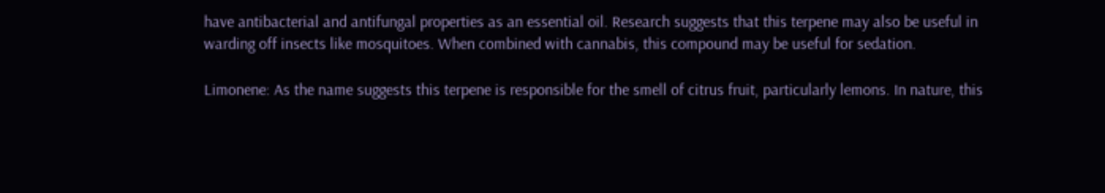have antibacterial and antifungal properties as an essential oil. Research suggests that this terpene may also be useful in warding off insects like mosquitoes. When combined with cannabis, this compound may be useful for sedation.

Limonene: As the name suggests this terpene is responsible for the smell of citrus fruit, particularly lemons. In nature, this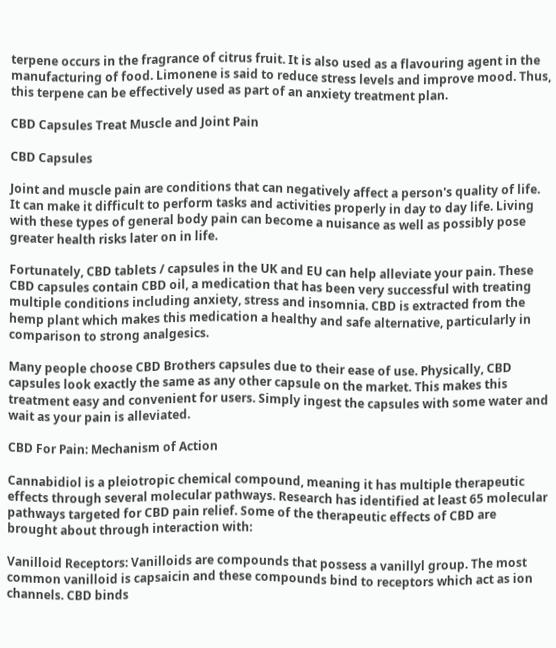terpene occurs in the fragrance of citrus fruit. It is also used as a flavouring agent in the manufacturing of food. Limonene is said to reduce stress levels and improve mood. Thus, this terpene can be effectively used as part of an anxiety treatment plan.

CBD Capsules Treat Muscle and Joint Pain

CBD Capsules

Joint and muscle pain are conditions that can negatively affect a person's quality of life. It can make it difficult to perform tasks and activities properly in day to day life. Living with these types of general body pain can become a nuisance as well as possibly pose greater health risks later on in life.

Fortunately, CBD tablets / capsules in the UK and EU can help alleviate your pain. These CBD capsules contain CBD oil, a medication that has been very successful with treating multiple conditions including anxiety, stress and insomnia. CBD is extracted from the hemp plant which makes this medication a healthy and safe alternative, particularly in comparison to strong analgesics.

Many people choose CBD Brothers capsules due to their ease of use. Physically, CBD capsules look exactly the same as any other capsule on the market. This makes this treatment easy and convenient for users. Simply ingest the capsules with some water and wait as your pain is alleviated.

CBD For Pain: Mechanism of Action

Cannabidiol is a pleiotropic chemical compound, meaning it has multiple therapeutic effects through several molecular pathways. Research has identified at least 65 molecular pathways targeted for CBD pain relief. Some of the therapeutic effects of CBD are brought about through interaction with:

Vanilloid Receptors: Vanilloids are compounds that possess a vanillyl group. The most common vanilloid is capsaicin and these compounds bind to receptors which act as ion channels. CBD binds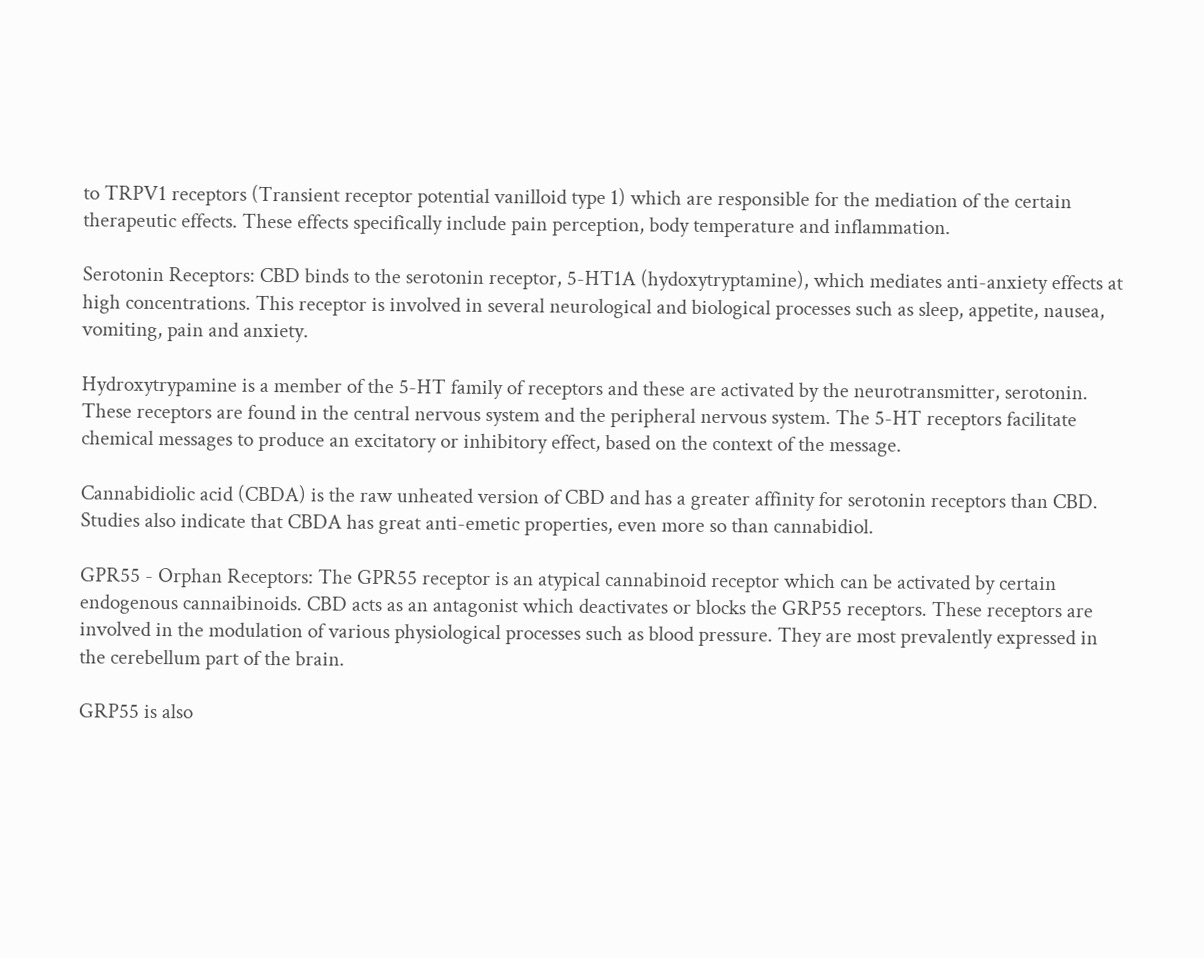to TRPV1 receptors (Transient receptor potential vanilloid type 1) which are responsible for the mediation of the certain therapeutic effects. These effects specifically include pain perception, body temperature and inflammation.

Serotonin Receptors: CBD binds to the serotonin receptor, 5-HT1A (hydoxytryptamine), which mediates anti-anxiety effects at high concentrations. This receptor is involved in several neurological and biological processes such as sleep, appetite, nausea, vomiting, pain and anxiety.

Hydroxytrypamine is a member of the 5-HT family of receptors and these are activated by the neurotransmitter, serotonin. These receptors are found in the central nervous system and the peripheral nervous system. The 5-HT receptors facilitate chemical messages to produce an excitatory or inhibitory effect, based on the context of the message.

Cannabidiolic acid (CBDA) is the raw unheated version of CBD and has a greater affinity for serotonin receptors than CBD. Studies also indicate that CBDA has great anti-emetic properties, even more so than cannabidiol.

GPR55 - Orphan Receptors: The GPR55 receptor is an atypical cannabinoid receptor which can be activated by certain endogenous cannaibinoids. CBD acts as an antagonist which deactivates or blocks the GRP55 receptors. These receptors are involved in the modulation of various physiological processes such as blood pressure. They are most prevalently expressed in the cerebellum part of the brain.

GRP55 is also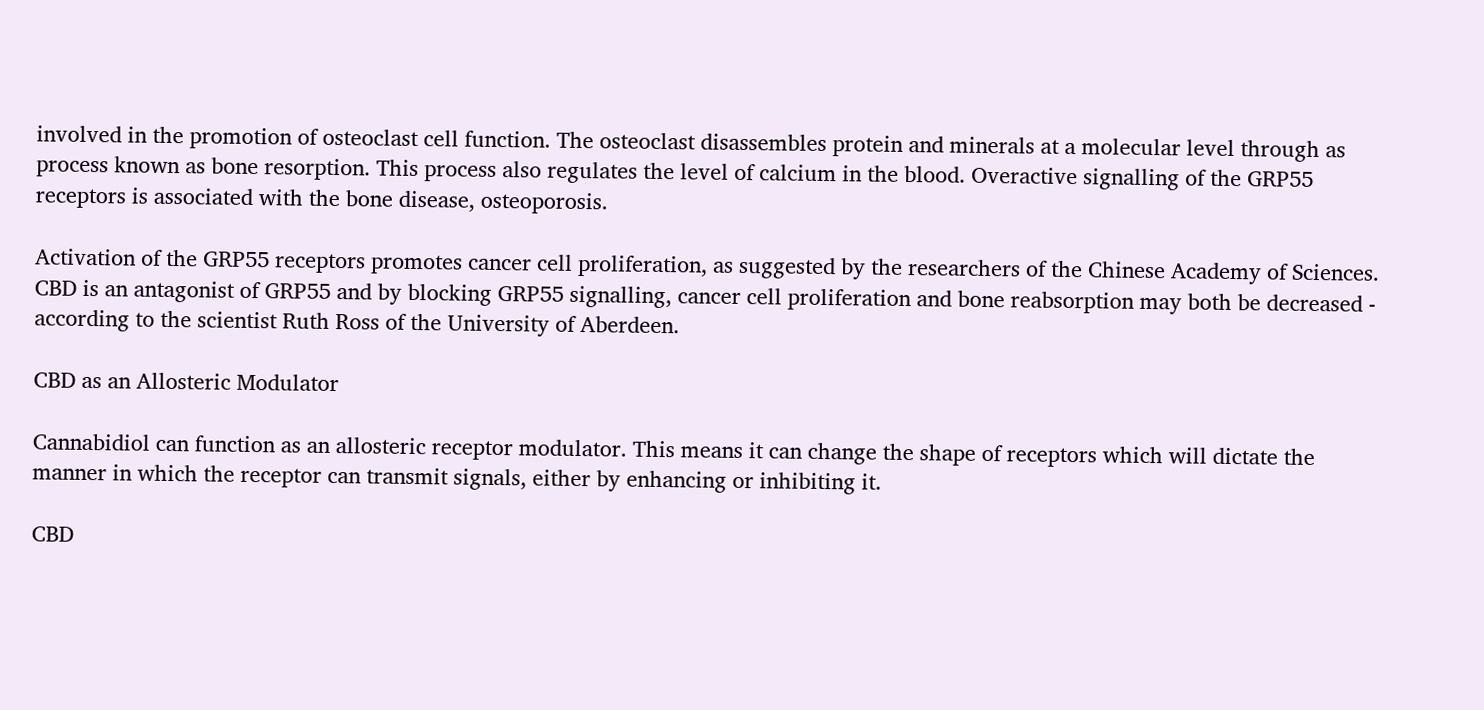involved in the promotion of osteoclast cell function. The osteoclast disassembles protein and minerals at a molecular level through as process known as bone resorption. This process also regulates the level of calcium in the blood. Overactive signalling of the GRP55 receptors is associated with the bone disease, osteoporosis.

Activation of the GRP55 receptors promotes cancer cell proliferation, as suggested by the researchers of the Chinese Academy of Sciences. CBD is an antagonist of GRP55 and by blocking GRP55 signalling, cancer cell proliferation and bone reabsorption may both be decreased - according to the scientist Ruth Ross of the University of Aberdeen.

CBD as an Allosteric Modulator

Cannabidiol can function as an allosteric receptor modulator. This means it can change the shape of receptors which will dictate the manner in which the receptor can transmit signals, either by enhancing or inhibiting it.

CBD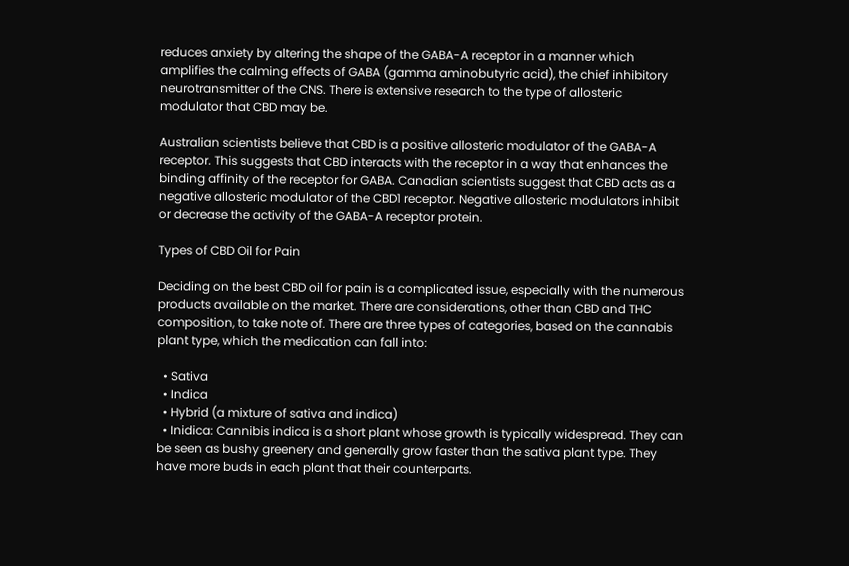reduces anxiety by altering the shape of the GABA-A receptor in a manner which amplifies the calming effects of GABA (gamma aminobutyric acid), the chief inhibitory neurotransmitter of the CNS. There is extensive research to the type of allosteric modulator that CBD may be.

Australian scientists believe that CBD is a positive allosteric modulator of the GABA-A receptor. This suggests that CBD interacts with the receptor in a way that enhances the binding affinity of the receptor for GABA. Canadian scientists suggest that CBD acts as a negative allosteric modulator of the CBD1 receptor. Negative allosteric modulators inhibit or decrease the activity of the GABA-A receptor protein.

Types of CBD Oil for Pain

Deciding on the best CBD oil for pain is a complicated issue, especially with the numerous products available on the market. There are considerations, other than CBD and THC composition, to take note of. There are three types of categories, based on the cannabis plant type, which the medication can fall into:

  • Sativa
  • Indica
  • Hybrid (a mixture of sativa and indica)
  • Inidica: Cannibis indica is a short plant whose growth is typically widespread. They can be seen as bushy greenery and generally grow faster than the sativa plant type. They have more buds in each plant that their counterparts.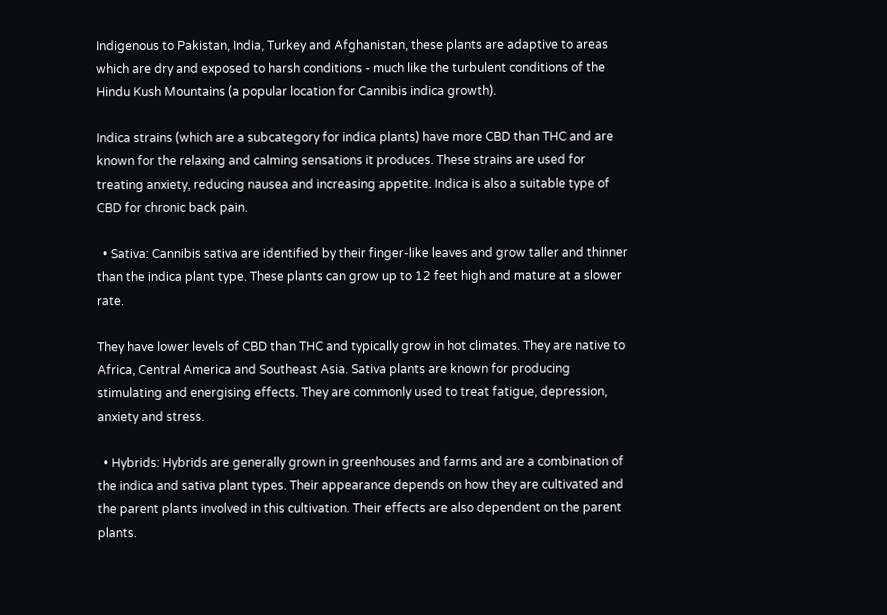Indigenous to Pakistan, India, Turkey and Afghanistan, these plants are adaptive to areas which are dry and exposed to harsh conditions - much like the turbulent conditions of the Hindu Kush Mountains (a popular location for Cannibis indica growth).

Indica strains (which are a subcategory for indica plants) have more CBD than THC and are known for the relaxing and calming sensations it produces. These strains are used for treating anxiety, reducing nausea and increasing appetite. Indica is also a suitable type of CBD for chronic back pain.

  • Sativa: Cannibis sativa are identified by their finger-like leaves and grow taller and thinner than the indica plant type. These plants can grow up to 12 feet high and mature at a slower rate.

They have lower levels of CBD than THC and typically grow in hot climates. They are native to Africa, Central America and Southeast Asia. Sativa plants are known for producing stimulating and energising effects. They are commonly used to treat fatigue, depression, anxiety and stress.

  • Hybrids: Hybrids are generally grown in greenhouses and farms and are a combination of the indica and sativa plant types. Their appearance depends on how they are cultivated and the parent plants involved in this cultivation. Their effects are also dependent on the parent plants.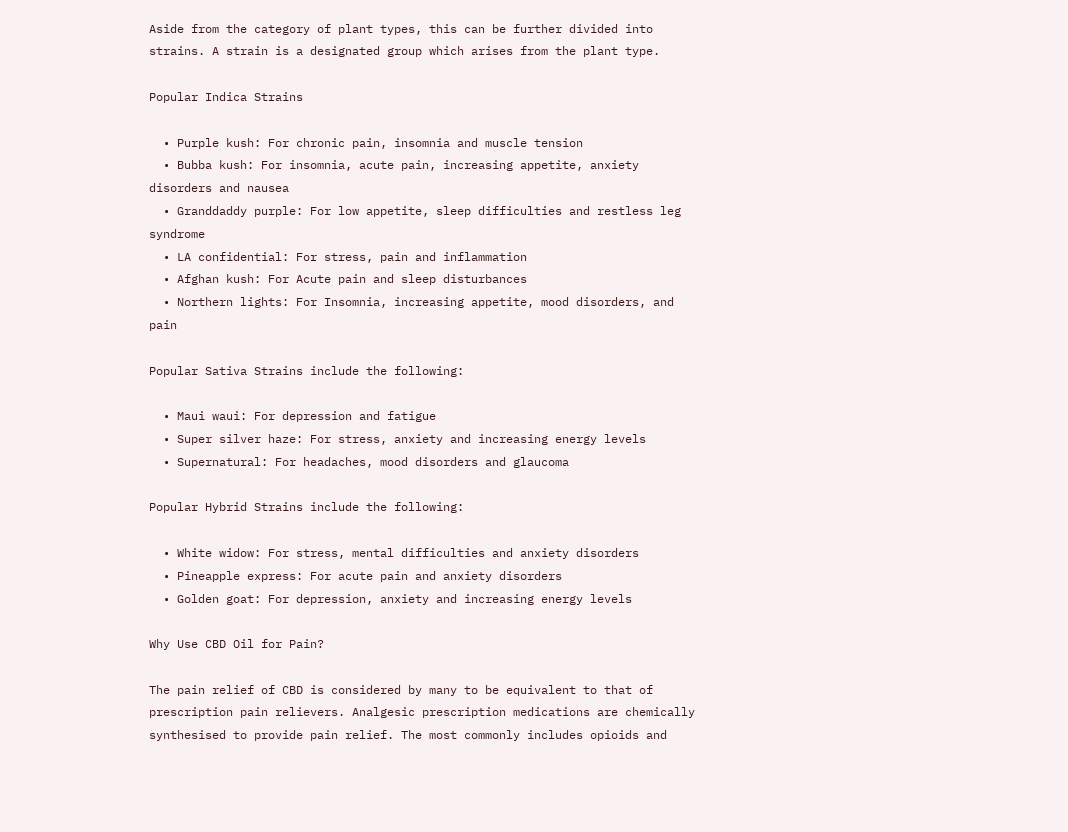Aside from the category of plant types, this can be further divided into strains. A strain is a designated group which arises from the plant type.

Popular Indica Strains

  • Purple kush: For chronic pain, insomnia and muscle tension
  • Bubba kush: For insomnia, acute pain, increasing appetite, anxiety disorders and nausea
  • Granddaddy purple: For low appetite, sleep difficulties and restless leg syndrome
  • LA confidential: For stress, pain and inflammation
  • Afghan kush: For Acute pain and sleep disturbances
  • Northern lights: For Insomnia, increasing appetite, mood disorders, and pain

Popular Sativa Strains include the following:

  • Maui waui: For depression and fatigue
  • Super silver haze: For stress, anxiety and increasing energy levels
  • Supernatural: For headaches, mood disorders and glaucoma

Popular Hybrid Strains include the following:

  • White widow: For stress, mental difficulties and anxiety disorders
  • Pineapple express: For acute pain and anxiety disorders
  • Golden goat: For depression, anxiety and increasing energy levels

Why Use CBD Oil for Pain?

The pain relief of CBD is considered by many to be equivalent to that of prescription pain relievers. Analgesic prescription medications are chemically synthesised to provide pain relief. The most commonly includes opioids and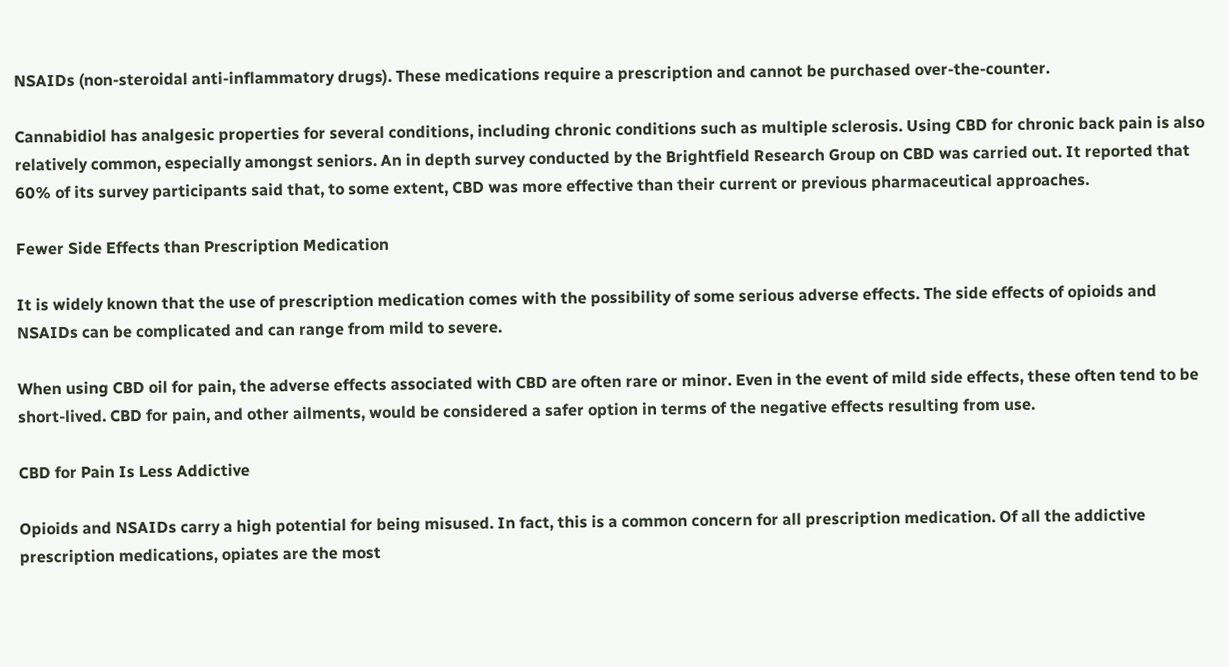NSAIDs (non-steroidal anti-inflammatory drugs). These medications require a prescription and cannot be purchased over-the-counter.

Cannabidiol has analgesic properties for several conditions, including chronic conditions such as multiple sclerosis. Using CBD for chronic back pain is also relatively common, especially amongst seniors. An in depth survey conducted by the Brightfield Research Group on CBD was carried out. It reported that 60% of its survey participants said that, to some extent, CBD was more effective than their current or previous pharmaceutical approaches.

Fewer Side Effects than Prescription Medication

It is widely known that the use of prescription medication comes with the possibility of some serious adverse effects. The side effects of opioids and NSAIDs can be complicated and can range from mild to severe.

When using CBD oil for pain, the adverse effects associated with CBD are often rare or minor. Even in the event of mild side effects, these often tend to be short-lived. CBD for pain, and other ailments, would be considered a safer option in terms of the negative effects resulting from use.

CBD for Pain Is Less Addictive

Opioids and NSAIDs carry a high potential for being misused. In fact, this is a common concern for all prescription medication. Of all the addictive prescription medications, opiates are the most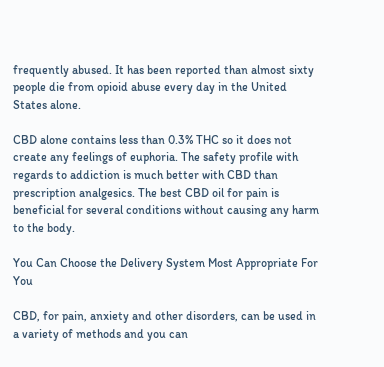frequently abused. It has been reported than almost sixty people die from opioid abuse every day in the United States alone.

CBD alone contains less than 0.3% THC so it does not create any feelings of euphoria. The safety profile with regards to addiction is much better with CBD than prescription analgesics. The best CBD oil for pain is beneficial for several conditions without causing any harm to the body.

You Can Choose the Delivery System Most Appropriate For You

CBD, for pain, anxiety and other disorders, can be used in a variety of methods and you can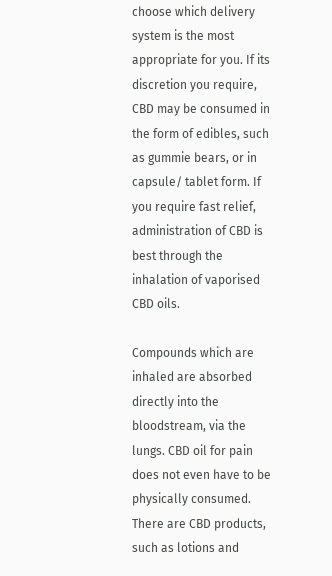choose which delivery system is the most appropriate for you. If its discretion you require, CBD may be consumed in the form of edibles, such as gummie bears, or in capsule/ tablet form. If you require fast relief, administration of CBD is best through the inhalation of vaporised CBD oils.

Compounds which are inhaled are absorbed directly into the bloodstream, via the lungs. CBD oil for pain does not even have to be physically consumed. There are CBD products, such as lotions and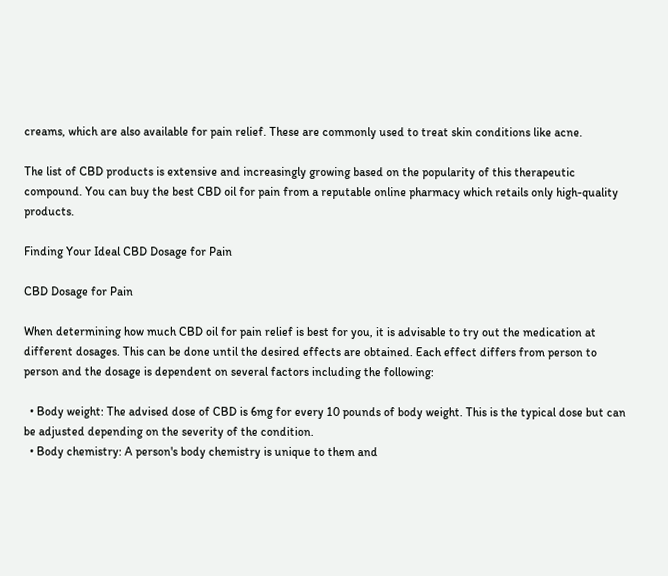creams, which are also available for pain relief. These are commonly used to treat skin conditions like acne.

The list of CBD products is extensive and increasingly growing based on the popularity of this therapeutic compound. You can buy the best CBD oil for pain from a reputable online pharmacy which retails only high-quality products.

Finding Your Ideal CBD Dosage for Pain

CBD Dosage for Pain

When determining how much CBD oil for pain relief is best for you, it is advisable to try out the medication at different dosages. This can be done until the desired effects are obtained. Each effect differs from person to person and the dosage is dependent on several factors including the following:

  • Body weight: The advised dose of CBD is 6mg for every 10 pounds of body weight. This is the typical dose but can be adjusted depending on the severity of the condition.
  • Body chemistry: A person's body chemistry is unique to them and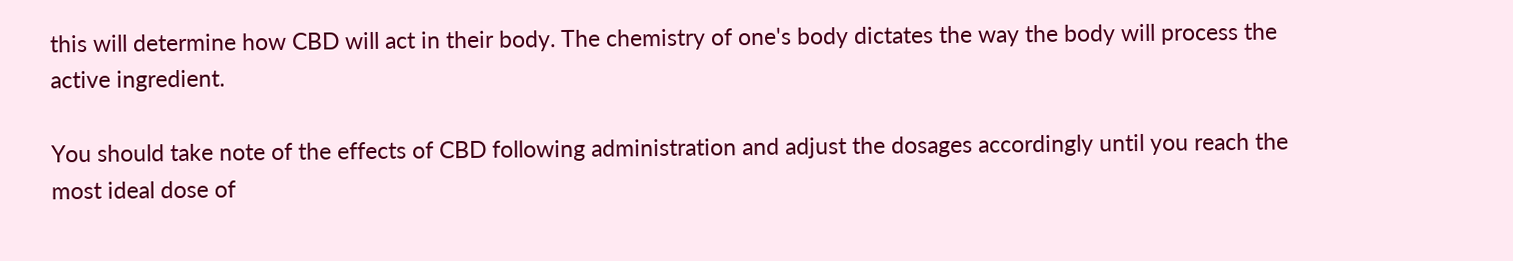this will determine how CBD will act in their body. The chemistry of one's body dictates the way the body will process the active ingredient.

You should take note of the effects of CBD following administration and adjust the dosages accordingly until you reach the most ideal dose of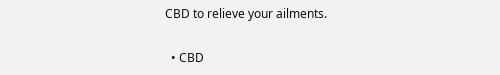CBD to relieve your ailments.

  • CBD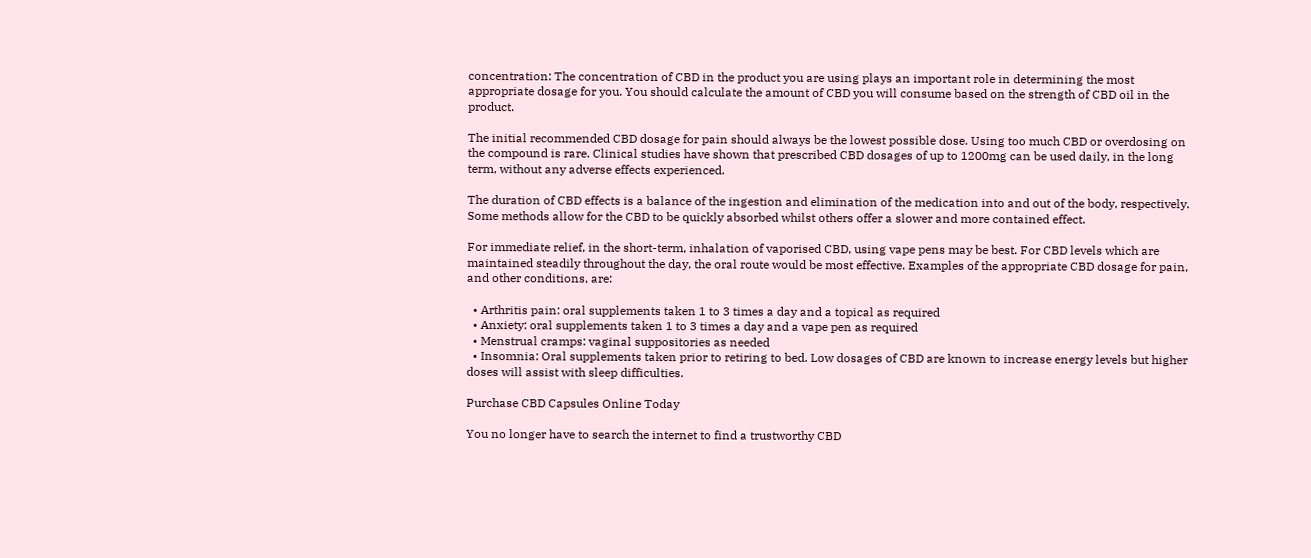concentration: The concentration of CBD in the product you are using plays an important role in determining the most appropriate dosage for you. You should calculate the amount of CBD you will consume based on the strength of CBD oil in the product.

The initial recommended CBD dosage for pain should always be the lowest possible dose. Using too much CBD or overdosing on the compound is rare. Clinical studies have shown that prescribed CBD dosages of up to 1200mg can be used daily, in the long term, without any adverse effects experienced.

The duration of CBD effects is a balance of the ingestion and elimination of the medication into and out of the body, respectively. Some methods allow for the CBD to be quickly absorbed whilst others offer a slower and more contained effect.

For immediate relief, in the short-term, inhalation of vaporised CBD, using vape pens may be best. For CBD levels which are maintained steadily throughout the day, the oral route would be most effective. Examples of the appropriate CBD dosage for pain, and other conditions, are:

  • Arthritis pain: oral supplements taken 1 to 3 times a day and a topical as required
  • Anxiety: oral supplements taken 1 to 3 times a day and a vape pen as required
  • Menstrual cramps: vaginal suppositories as needed
  • Insomnia: Oral supplements taken prior to retiring to bed. Low dosages of CBD are known to increase energy levels but higher doses will assist with sleep difficulties.

Purchase CBD Capsules Online Today

You no longer have to search the internet to find a trustworthy CBD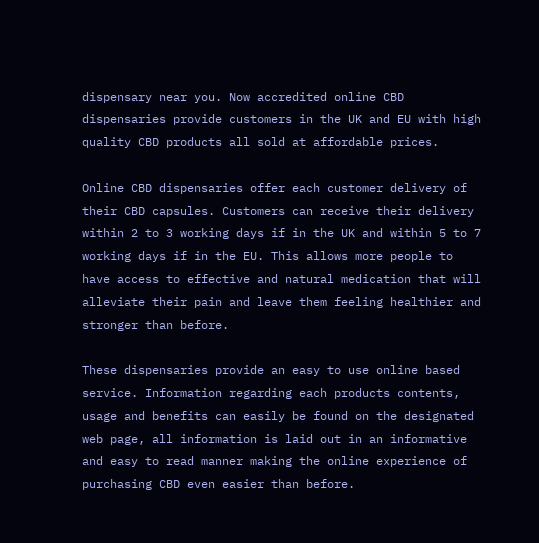dispensary near you. Now accredited online CBD dispensaries provide customers in the UK and EU with high quality CBD products all sold at affordable prices.

Online CBD dispensaries offer each customer delivery of their CBD capsules. Customers can receive their delivery within 2 to 3 working days if in the UK and within 5 to 7 working days if in the EU. This allows more people to have access to effective and natural medication that will alleviate their pain and leave them feeling healthier and stronger than before.

These dispensaries provide an easy to use online based service. Information regarding each products contents, usage and benefits can easily be found on the designated web page, all information is laid out in an informative and easy to read manner making the online experience of purchasing CBD even easier than before.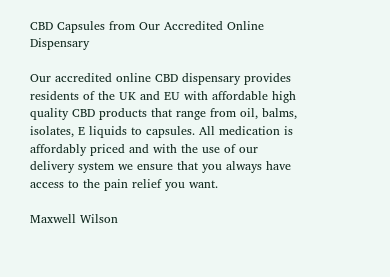CBD Capsules from Our Accredited Online Dispensary

Our accredited online CBD dispensary provides residents of the UK and EU with affordable high quality CBD products that range from oil, balms, isolates, E liquids to capsules. All medication is affordably priced and with the use of our delivery system we ensure that you always have access to the pain relief you want.

Maxwell Wilson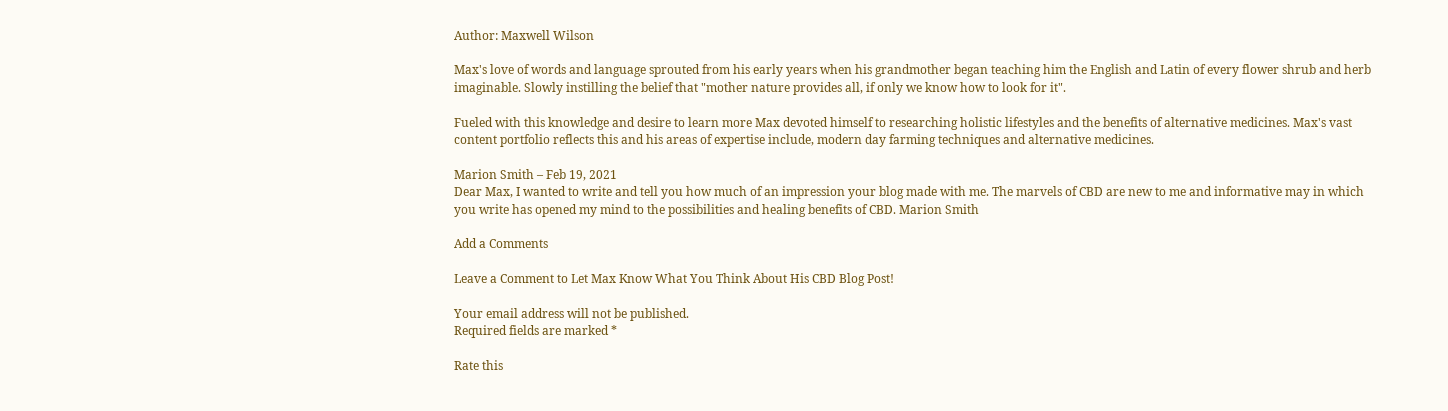Author: Maxwell Wilson

Max's love of words and language sprouted from his early years when his grandmother began teaching him the English and Latin of every flower shrub and herb imaginable. Slowly instilling the belief that "mother nature provides all, if only we know how to look for it".

Fueled with this knowledge and desire to learn more Max devoted himself to researching holistic lifestyles and the benefits of alternative medicines. Max's vast content portfolio reflects this and his areas of expertise include, modern day farming techniques and alternative medicines.

Marion Smith – Feb 19, 2021
Dear Max, I wanted to write and tell you how much of an impression your blog made with me. The marvels of CBD are new to me and informative may in which you write has opened my mind to the possibilities and healing benefits of CBD. Marion Smith

Add a Comments

Leave a Comment to Let Max Know What You Think About His CBD Blog Post!

Your email address will not be published.
Required fields are marked *

Rate this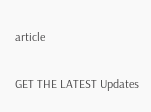article

GET THE LATEST Updates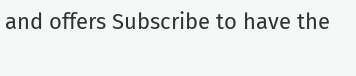and offers Subscribe to have the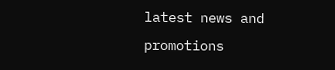latest news and promotions